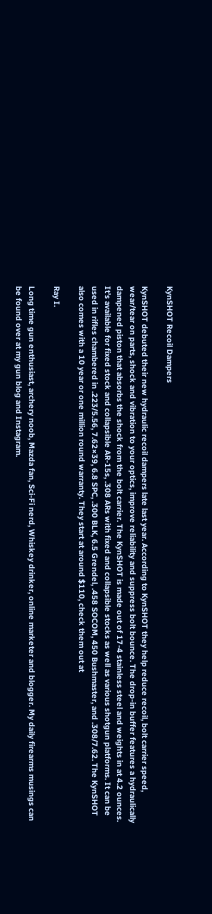KynSHOT Recoil Dampers

KynSHOT debuted their new hydraulic recoil dampers late last year. According to KynSHOT they help reduce recoil, bolt carrier speed, wear/tear on parts, shock and vibration to your optics, improve reliability and suppress bolt bounce. The drop-in buffer features a hydraulically dampened piston that absorbs the shock from the bolt carrier. The KynSHOT is made out of 17-4 stainless steel and weights in at 4.2 ounces. It’s available for fixed stock and collapsible AR-15s, .308 ARs with fixed and collapsible stocks as well as various shotgun platforms. It can be used in rifles chambered in .223/5.56, 7.62×39, 6.8 SPC, .300 BLK, 6.5 Grendel, .458 SOCOM, 450 Bushmaster, and .308/7.62. The KynSHOT also comes with a 10 year or one million round warranty. They start at around $110, check them out at

Ray I.

Long time gun enthusiast, archery noob, Mazda fan, Sci-Fi nerd, Whiskey drinker, online marketer and blogger. My daily firearms musings can be found over at my gun blog and Instagram.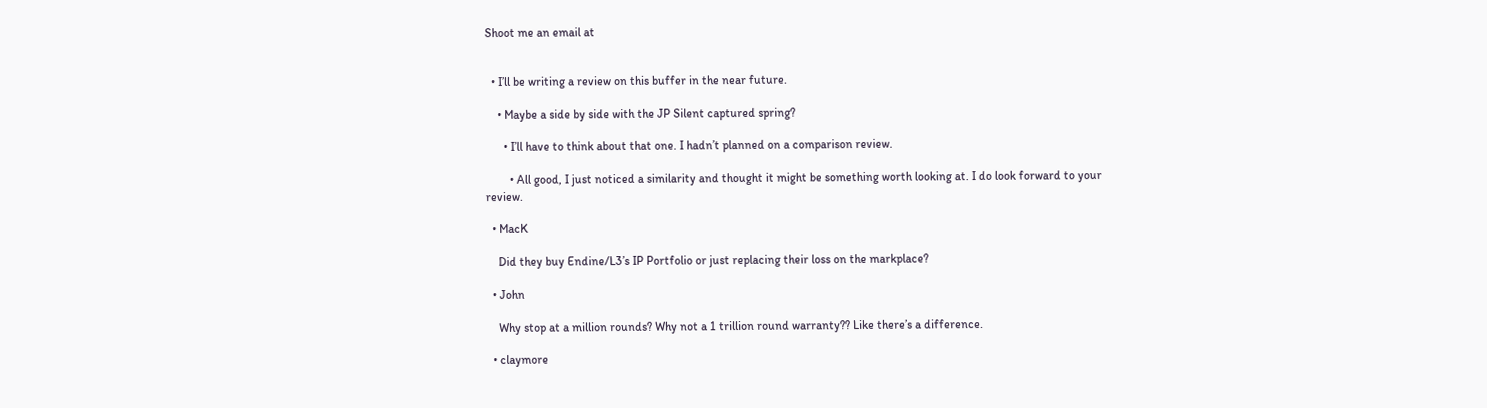Shoot me an email at


  • I’ll be writing a review on this buffer in the near future.

    • Maybe a side by side with the JP Silent captured spring?

      • I’ll have to think about that one. I hadn’t planned on a comparison review.

        • All good, I just noticed a similarity and thought it might be something worth looking at. I do look forward to your review.

  • MacK

    Did they buy Endine/L3’s IP Portfolio or just replacing their loss on the markplace?

  • John

    Why stop at a million rounds? Why not a 1 trillion round warranty?? Like there’s a difference.

  • claymore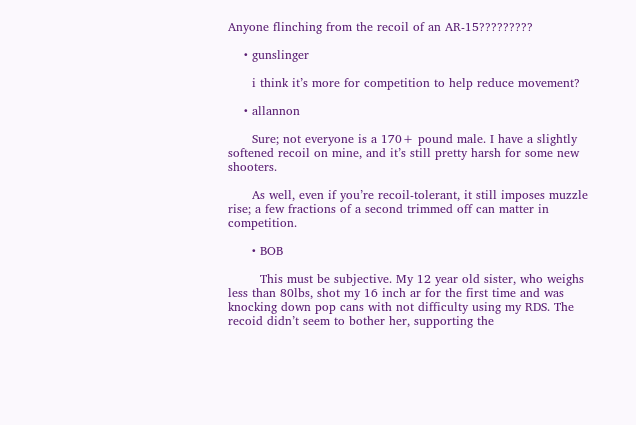Anyone flinching from the recoil of an AR-15?????????

    • gunslinger

      i think it’s more for competition to help reduce movement?

    • allannon

      Sure; not everyone is a 170+ pound male. I have a slightly softened recoil on mine, and it’s still pretty harsh for some new shooters.

      As well, even if you’re recoil-tolerant, it still imposes muzzle rise; a few fractions of a second trimmed off can matter in competition.

      • BOB

        This must be subjective. My 12 year old sister, who weighs less than 80lbs, shot my 16 inch ar for the first time and was knocking down pop cans with not difficulty using my RDS. The recoid didn’t seem to bother her, supporting the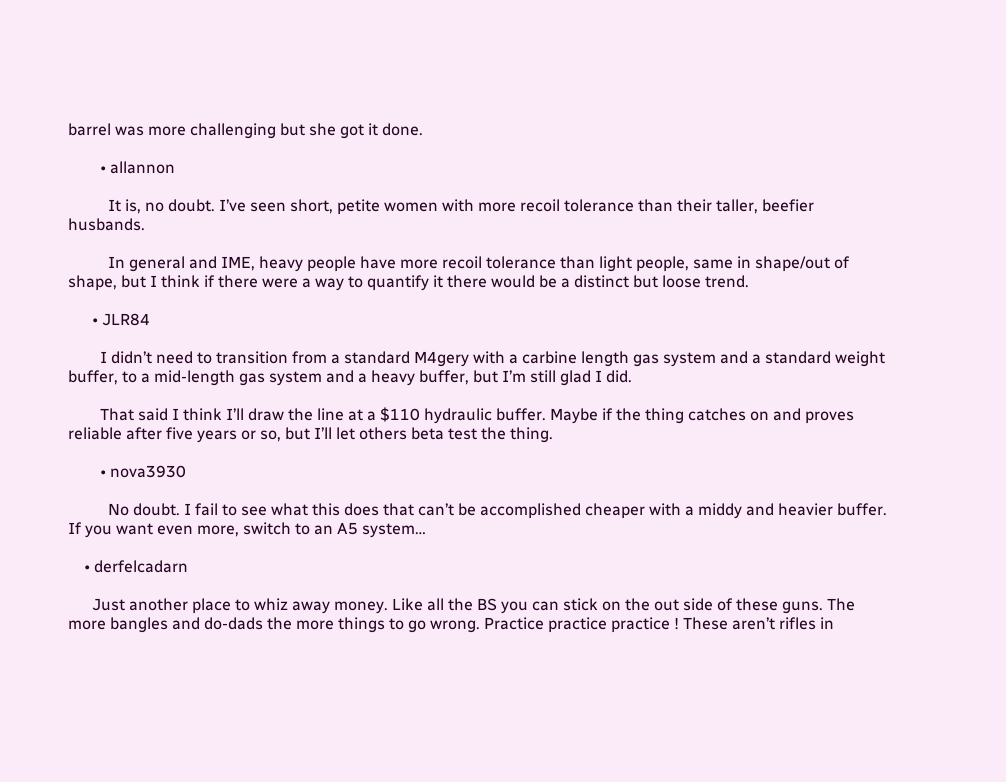barrel was more challenging but she got it done.

        • allannon

          It is, no doubt. I’ve seen short, petite women with more recoil tolerance than their taller, beefier husbands.

          In general and IME, heavy people have more recoil tolerance than light people, same in shape/out of shape, but I think if there were a way to quantify it there would be a distinct but loose trend.

      • JLR84

        I didn’t need to transition from a standard M4gery with a carbine length gas system and a standard weight buffer, to a mid-length gas system and a heavy buffer, but I’m still glad I did.

        That said I think I’ll draw the line at a $110 hydraulic buffer. Maybe if the thing catches on and proves reliable after five years or so, but I’ll let others beta test the thing.

        • nova3930

          No doubt. I fail to see what this does that can’t be accomplished cheaper with a middy and heavier buffer. If you want even more, switch to an A5 system…

    • derfelcadarn

      Just another place to whiz away money. Like all the BS you can stick on the out side of these guns. The more bangles and do-dads the more things to go wrong. Practice practice practice ! These aren’t rifles in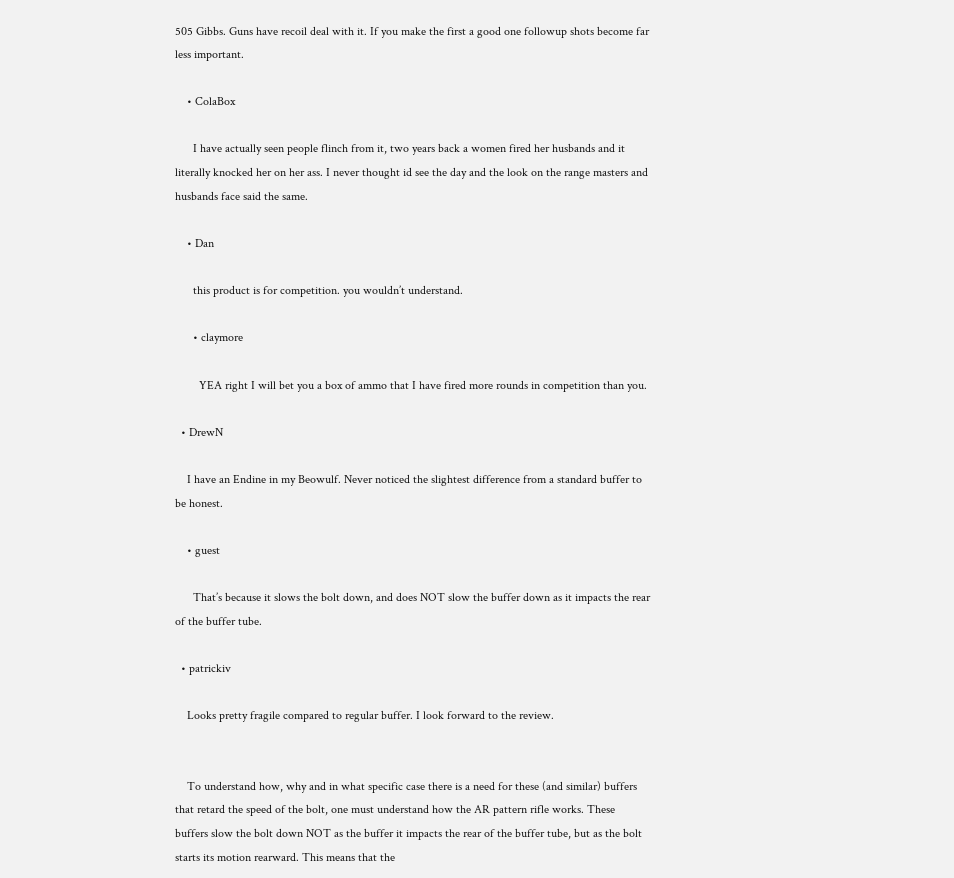505 Gibbs. Guns have recoil deal with it. If you make the first a good one followup shots become far less important.

    • ColaBox

      I have actually seen people flinch from it, two years back a women fired her husbands and it literally knocked her on her ass. I never thought id see the day and the look on the range masters and husbands face said the same.

    • Dan

      this product is for competition. you wouldn’t understand.

      • claymore

        YEA right I will bet you a box of ammo that I have fired more rounds in competition than you.

  • DrewN

    I have an Endine in my Beowulf. Never noticed the slightest difference from a standard buffer to be honest.

    • guest

      That’s because it slows the bolt down, and does NOT slow the buffer down as it impacts the rear of the buffer tube.

  • patrickiv

    Looks pretty fragile compared to regular buffer. I look forward to the review.


    To understand how, why and in what specific case there is a need for these (and similar) buffers that retard the speed of the bolt, one must understand how the AR pattern rifle works. These buffers slow the bolt down NOT as the buffer it impacts the rear of the buffer tube, but as the bolt starts its motion rearward. This means that the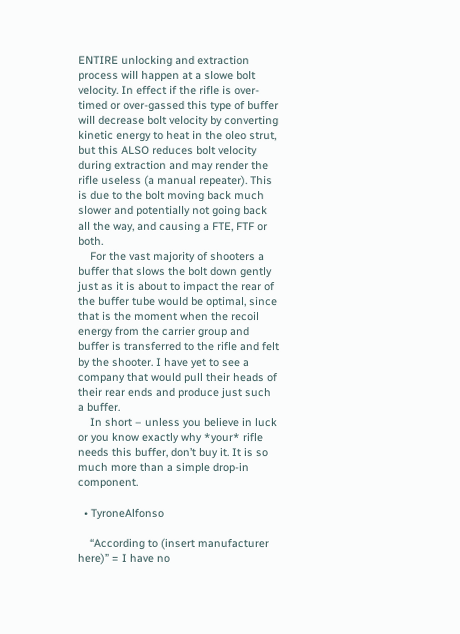ENTIRE unlocking and extraction process will happen at a slowe bolt velocity. In effect if the rifle is over-timed or over-gassed this type of buffer will decrease bolt velocity by converting kinetic energy to heat in the oleo strut, but this ALSO reduces bolt velocity during extraction and may render the rifle useless (a manual repeater). This is due to the bolt moving back much slower and potentially not going back all the way, and causing a FTE, FTF or both.
    For the vast majority of shooters a buffer that slows the bolt down gently just as it is about to impact the rear of the buffer tube would be optimal, since that is the moment when the recoil energy from the carrier group and buffer is transferred to the rifle and felt by the shooter. I have yet to see a company that would pull their heads of their rear ends and produce just such a buffer.
    In short – unless you believe in luck or you know exactly why *your* rifle needs this buffer, don’t buy it. It is so much more than a simple drop-in component.

  • TyroneAlfonso

    “According to (insert manufacturer here)” = I have no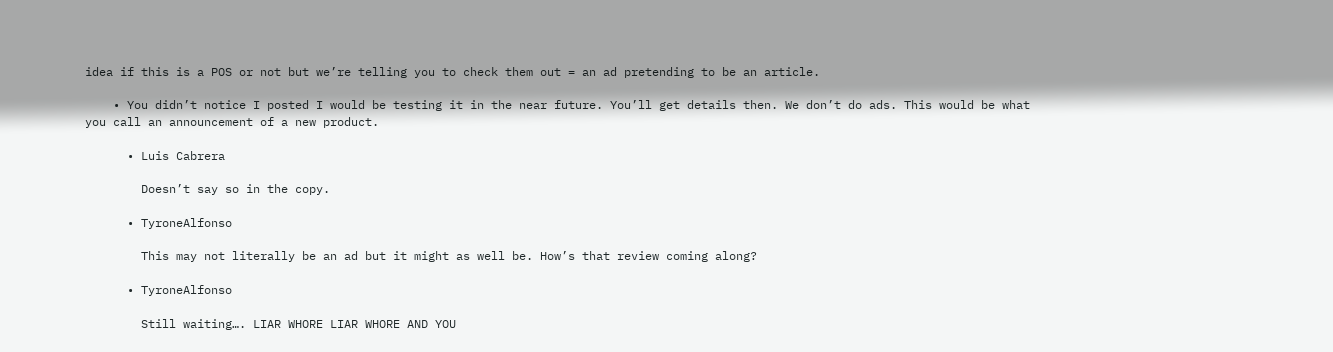idea if this is a POS or not but we’re telling you to check them out = an ad pretending to be an article.

    • You didn’t notice I posted I would be testing it in the near future. You’ll get details then. We don’t do ads. This would be what you call an announcement of a new product.

      • Luis Cabrera

        Doesn’t say so in the copy.

      • TyroneAlfonso

        This may not literally be an ad but it might as well be. How’s that review coming along?

      • TyroneAlfonso

        Still waiting…. LIAR WHORE LIAR WHORE AND YOU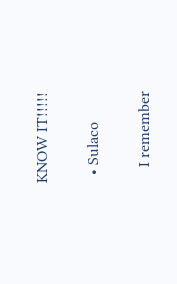KNOW IT!!!!!

  • Sulaco

    I remember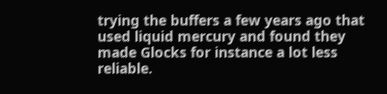trying the buffers a few years ago that used liquid mercury and found they made Glocks for instance a lot less reliable.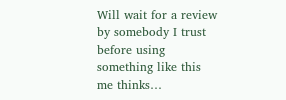Will wait for a review by somebody I trust before using something like this me thinks…